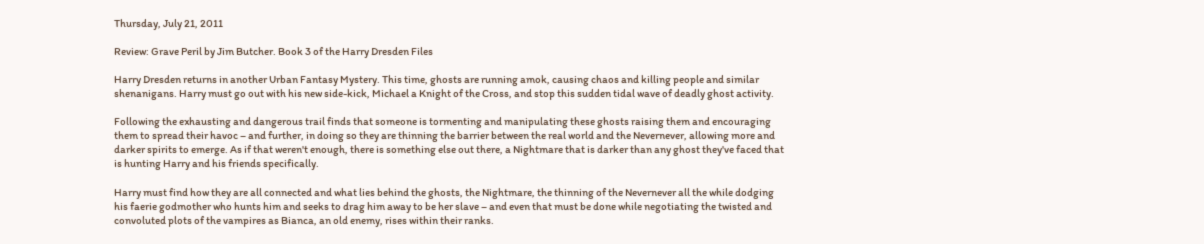Thursday, July 21, 2011

Review: Grave Peril by Jim Butcher. Book 3 of the Harry Dresden Files

Harry Dresden returns in another Urban Fantasy Mystery. This time, ghosts are running amok, causing chaos and killing people and similar shenanigans. Harry must go out with his new side-kick, Michael a Knight of the Cross, and stop this sudden tidal wave of deadly ghost activity.

Following the exhausting and dangerous trail finds that someone is tormenting and manipulating these ghosts raising them and encouraging them to spread their havoc – and further, in doing so they are thinning the barrier between the real world and the Nevernever, allowing more and darker spirits to emerge. As if that weren't enough, there is something else out there, a Nightmare that is darker than any ghost they've faced that is hunting Harry and his friends specifically.

Harry must find how they are all connected and what lies behind the ghosts, the Nightmare, the thinning of the Nevernever all the while dodging his faerie godmother who hunts him and seeks to drag him away to be her slave – and even that must be done while negotiating the twisted and convoluted plots of the vampires as Bianca, an old enemy, rises within their ranks.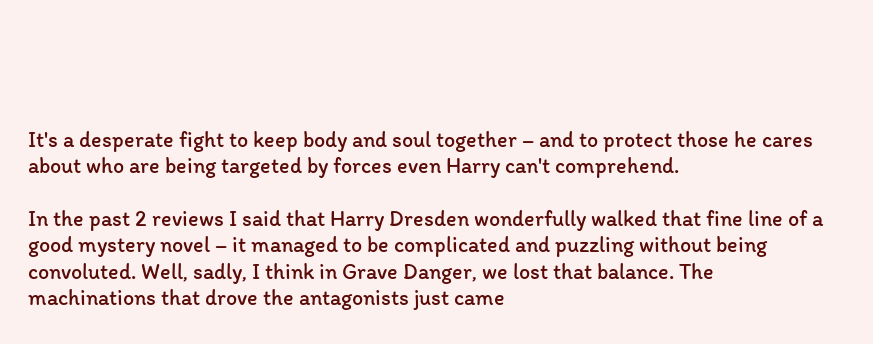It's a desperate fight to keep body and soul together – and to protect those he cares about who are being targeted by forces even Harry can't comprehend.

In the past 2 reviews I said that Harry Dresden wonderfully walked that fine line of a good mystery novel – it managed to be complicated and puzzling without being convoluted. Well, sadly, I think in Grave Danger, we lost that balance. The machinations that drove the antagonists just came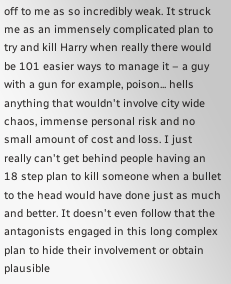off to me as so incredibly weak. It struck me as an immensely complicated plan to try and kill Harry when really there would be 101 easier ways to manage it – a guy with a gun for example, poison... hells anything that wouldn't involve city wide chaos, immense personal risk and no small amount of cost and loss. I just really can't get behind people having an 18 step plan to kill someone when a bullet to the head would have done just as much and better. It doesn't even follow that the antagonists engaged in this long complex plan to hide their involvement or obtain plausible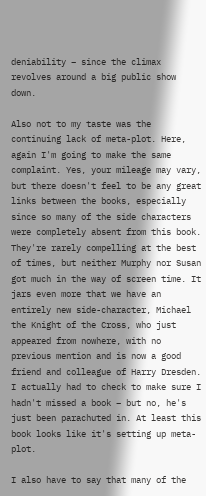deniability – since the climax revolves around a big public show down.

Also not to my taste was the continuing lack of meta-plot. Here, again I'm going to make the same complaint. Yes, your mileage may vary, but there doesn't feel to be any great links between the books, especially since so many of the side characters were completely absent from this book. They're rarely compelling at the best of times, but neither Murphy nor Susan got much in the way of screen time. It jars even more that we have an entirely new side-character, Michael the Knight of the Cross, who just appeared from nowhere, with no previous mention and is now a good friend and colleague of Harry Dresden. I actually had to check to make sure I hadn't missed a book – but no, he's just been parachuted in. At least this book looks like it's setting up meta-plot.

I also have to say that many of the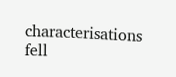characterisations fell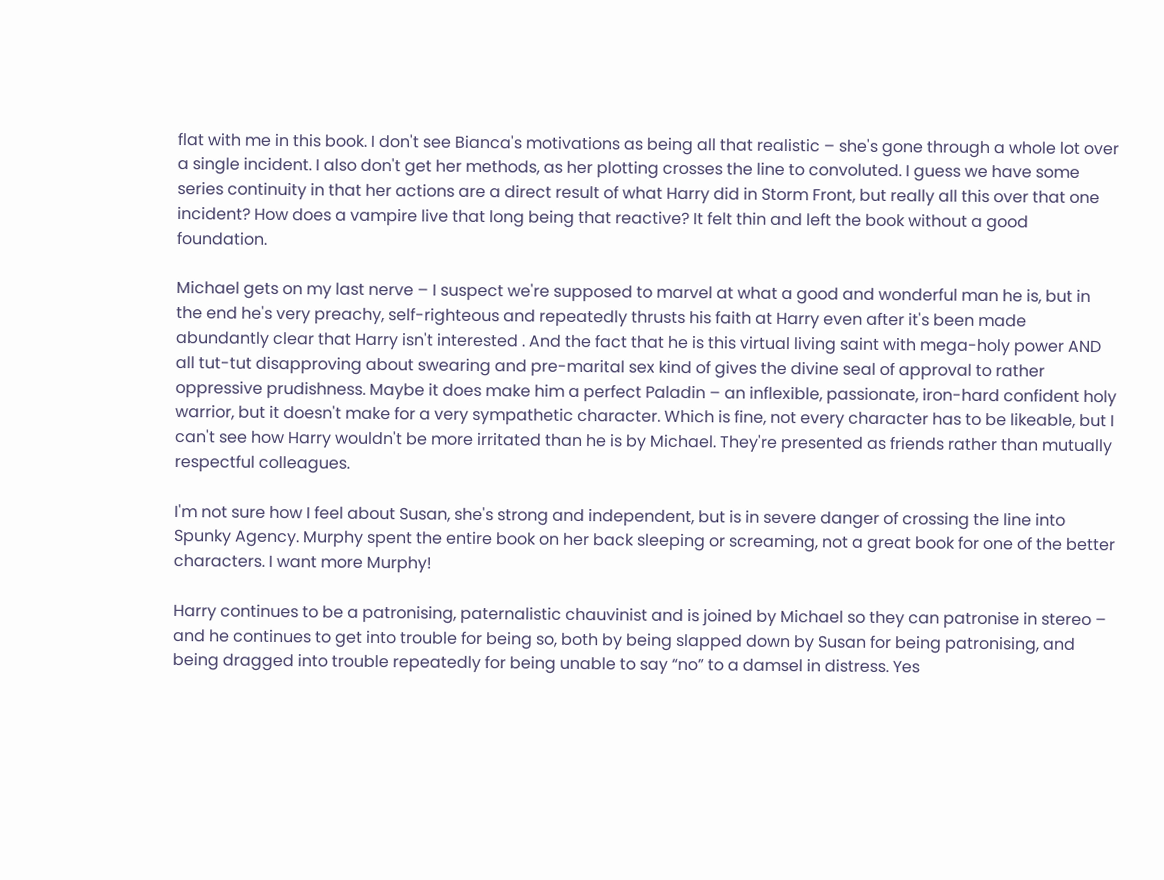flat with me in this book. I don't see Bianca's motivations as being all that realistic – she's gone through a whole lot over a single incident. I also don't get her methods, as her plotting crosses the line to convoluted. I guess we have some series continuity in that her actions are a direct result of what Harry did in Storm Front, but really all this over that one incident? How does a vampire live that long being that reactive? It felt thin and left the book without a good foundation.

Michael gets on my last nerve – I suspect we're supposed to marvel at what a good and wonderful man he is, but in the end he's very preachy, self-righteous and repeatedly thrusts his faith at Harry even after it's been made abundantly clear that Harry isn't interested . And the fact that he is this virtual living saint with mega-holy power AND all tut-tut disapproving about swearing and pre-marital sex kind of gives the divine seal of approval to rather oppressive prudishness. Maybe it does make him a perfect Paladin – an inflexible, passionate, iron-hard confident holy warrior, but it doesn't make for a very sympathetic character. Which is fine, not every character has to be likeable, but I can't see how Harry wouldn't be more irritated than he is by Michael. They're presented as friends rather than mutually respectful colleagues.

I'm not sure how I feel about Susan, she's strong and independent, but is in severe danger of crossing the line into Spunky Agency. Murphy spent the entire book on her back sleeping or screaming, not a great book for one of the better characters. I want more Murphy!

Harry continues to be a patronising, paternalistic chauvinist and is joined by Michael so they can patronise in stereo – and he continues to get into trouble for being so, both by being slapped down by Susan for being patronising, and being dragged into trouble repeatedly for being unable to say “no” to a damsel in distress. Yes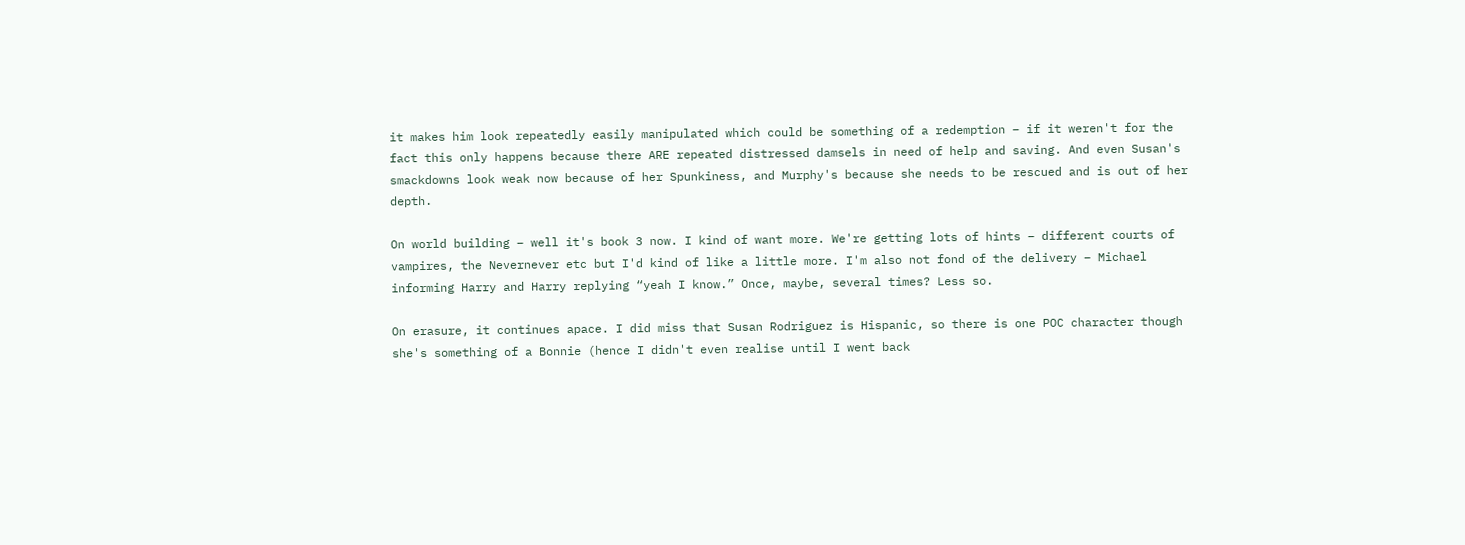it makes him look repeatedly easily manipulated which could be something of a redemption – if it weren't for the fact this only happens because there ARE repeated distressed damsels in need of help and saving. And even Susan's smackdowns look weak now because of her Spunkiness, and Murphy's because she needs to be rescued and is out of her depth.

On world building – well it's book 3 now. I kind of want more. We're getting lots of hints – different courts of vampires, the Nevernever etc but I'd kind of like a little more. I'm also not fond of the delivery – Michael informing Harry and Harry replying “yeah I know.” Once, maybe, several times? Less so.

On erasure, it continues apace. I did miss that Susan Rodriguez is Hispanic, so there is one POC character though she's something of a Bonnie (hence I didn't even realise until I went back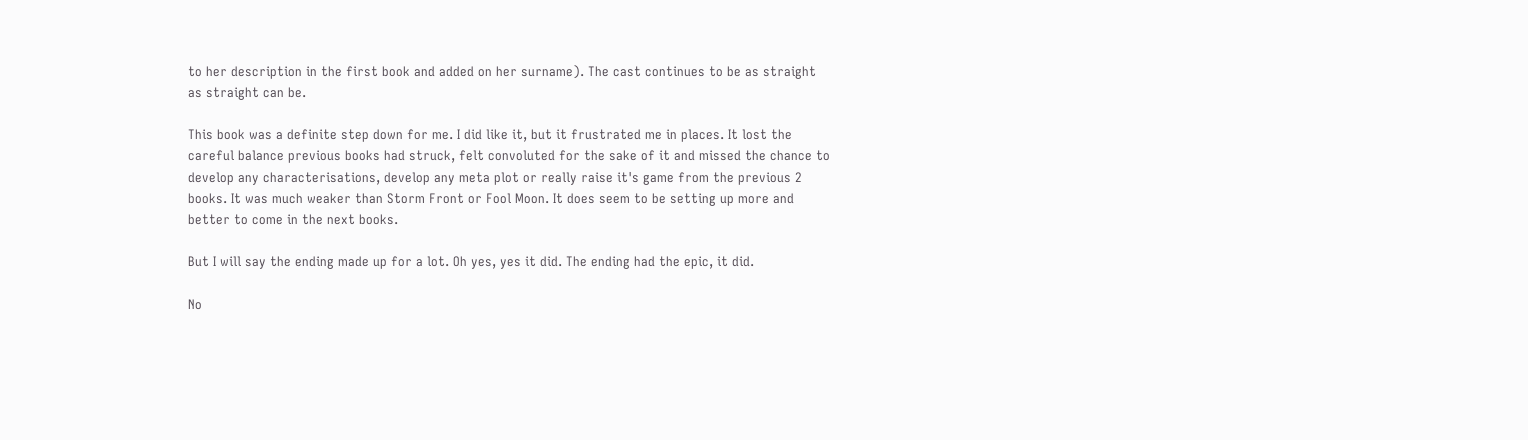to her description in the first book and added on her surname). The cast continues to be as straight as straight can be.

This book was a definite step down for me. I did like it, but it frustrated me in places. It lost the careful balance previous books had struck, felt convoluted for the sake of it and missed the chance to develop any characterisations, develop any meta plot or really raise it's game from the previous 2 books. It was much weaker than Storm Front or Fool Moon. It does seem to be setting up more and better to come in the next books.

But I will say the ending made up for a lot. Oh yes, yes it did. The ending had the epic, it did.

No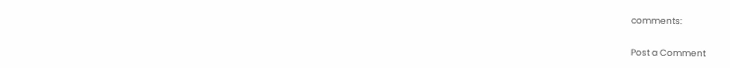comments:

Post a Comment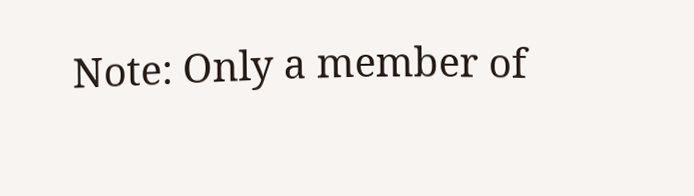Note: Only a member of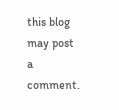this blog may post a comment.